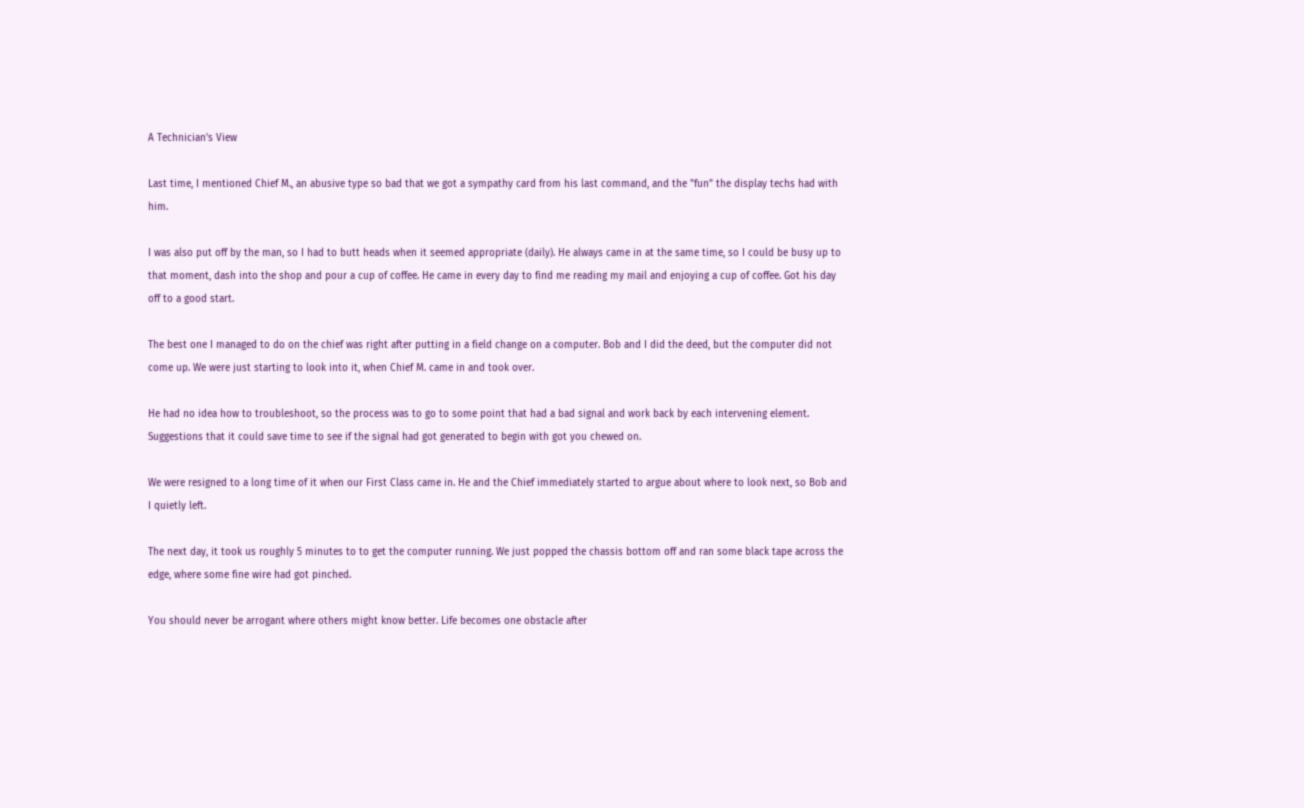A Technician's View

Last time, I mentioned Chief M., an abusive type so bad that we got a sympathy card from his last command, and the "fun" the display techs had with him.

I was also put off by the man, so I had to butt heads when it seemed appropriate (daily). He always came in at the same time, so I could be busy up to that moment, dash into the shop and pour a cup of coffee. He came in every day to find me reading my mail and enjoying a cup of coffee. Got his day off to a good start.

The best one I managed to do on the chief was right after putting in a field change on a computer. Bob and I did the deed, but the computer did not come up. We were just starting to look into it, when Chief M. came in and took over.

He had no idea how to troubleshoot, so the process was to go to some point that had a bad signal and work back by each intervening element. Suggestions that it could save time to see if the signal had got generated to begin with got you chewed on.

We were resigned to a long time of it when our First Class came in. He and the Chief immediately started to argue about where to look next, so Bob and I quietly left.

The next day, it took us roughly 5 minutes to to get the computer running. We just popped the chassis bottom off and ran some black tape across the edge, where some fine wire had got pinched.

You should never be arrogant where others might know better. Life becomes one obstacle after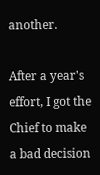another.

After a year's effort, I got the Chief to make a bad decision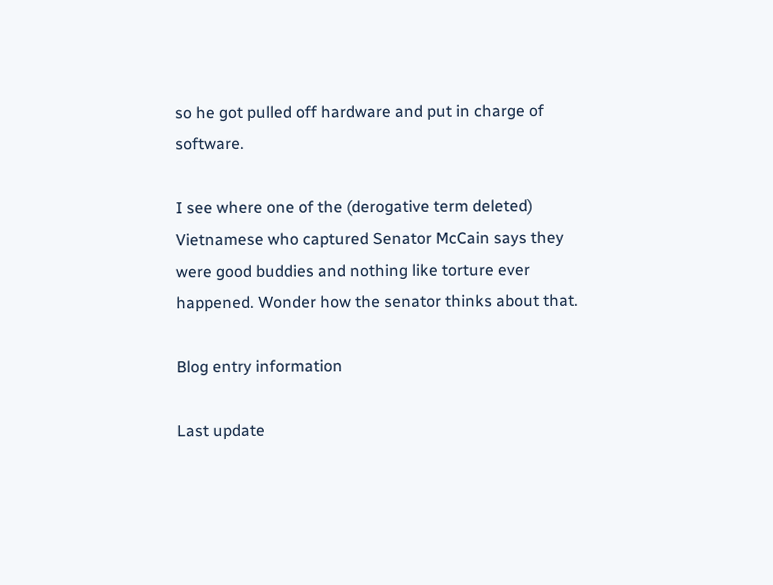so he got pulled off hardware and put in charge of software.

I see where one of the (derogative term deleted) Vietnamese who captured Senator McCain says they were good buddies and nothing like torture ever happened. Wonder how the senator thinks about that.

Blog entry information

Last update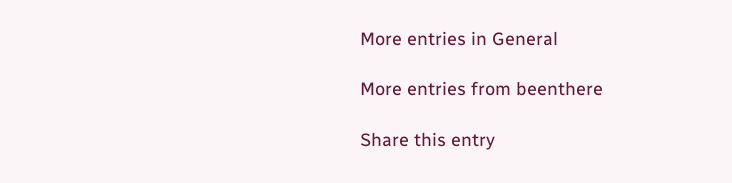More entries in General

More entries from beenthere

Share this entry